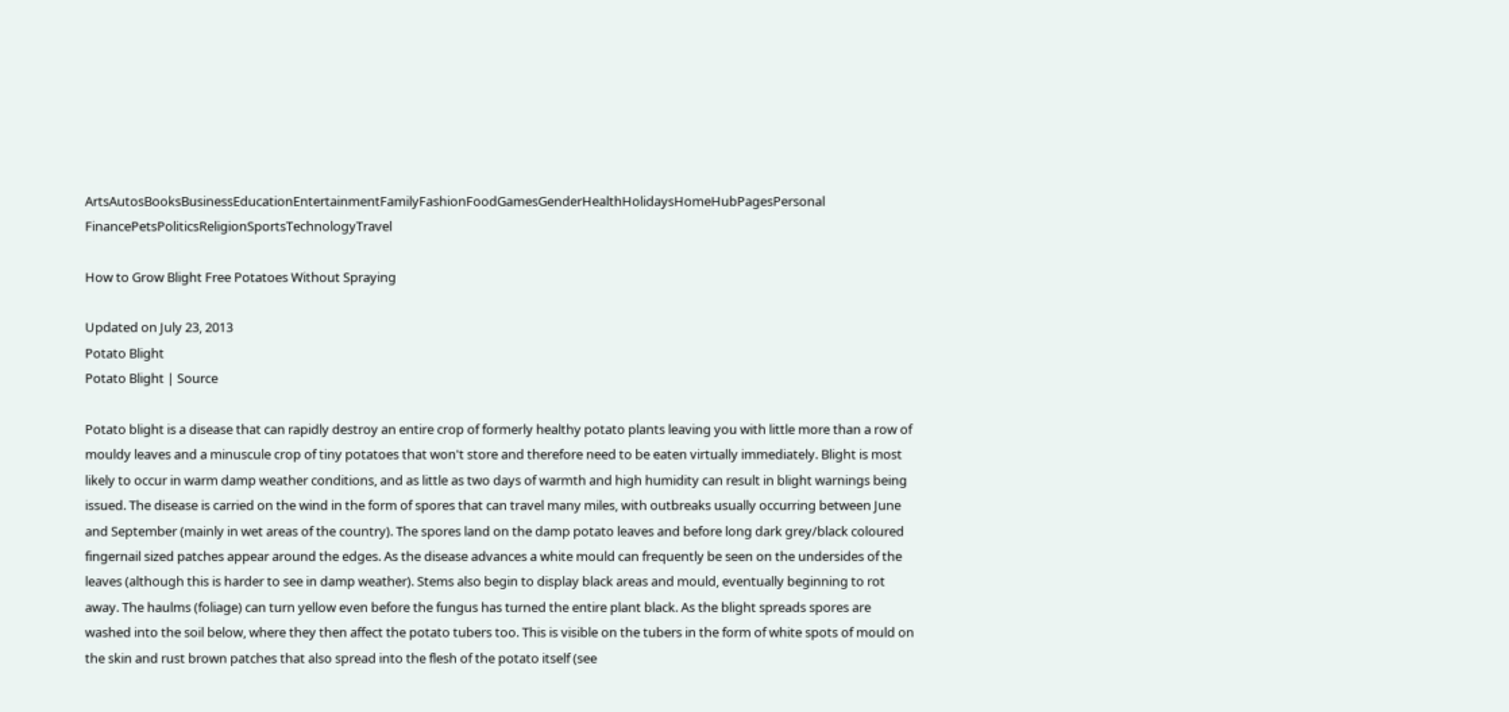ArtsAutosBooksBusinessEducationEntertainmentFamilyFashionFoodGamesGenderHealthHolidaysHomeHubPagesPersonal FinancePetsPoliticsReligionSportsTechnologyTravel

How to Grow Blight Free Potatoes Without Spraying

Updated on July 23, 2013
Potato Blight
Potato Blight | Source

Potato blight is a disease that can rapidly destroy an entire crop of formerly healthy potato plants leaving you with little more than a row of mouldy leaves and a minuscule crop of tiny potatoes that won't store and therefore need to be eaten virtually immediately. Blight is most likely to occur in warm damp weather conditions, and as little as two days of warmth and high humidity can result in blight warnings being issued. The disease is carried on the wind in the form of spores that can travel many miles, with outbreaks usually occurring between June and September (mainly in wet areas of the country). The spores land on the damp potato leaves and before long dark grey/black coloured fingernail sized patches appear around the edges. As the disease advances a white mould can frequently be seen on the undersides of the leaves (although this is harder to see in damp weather). Stems also begin to display black areas and mould, eventually beginning to rot away. The haulms (foliage) can turn yellow even before the fungus has turned the entire plant black. As the blight spreads spores are washed into the soil below, where they then affect the potato tubers too. This is visible on the tubers in the form of white spots of mould on the skin and rust brown patches that also spread into the flesh of the potato itself (see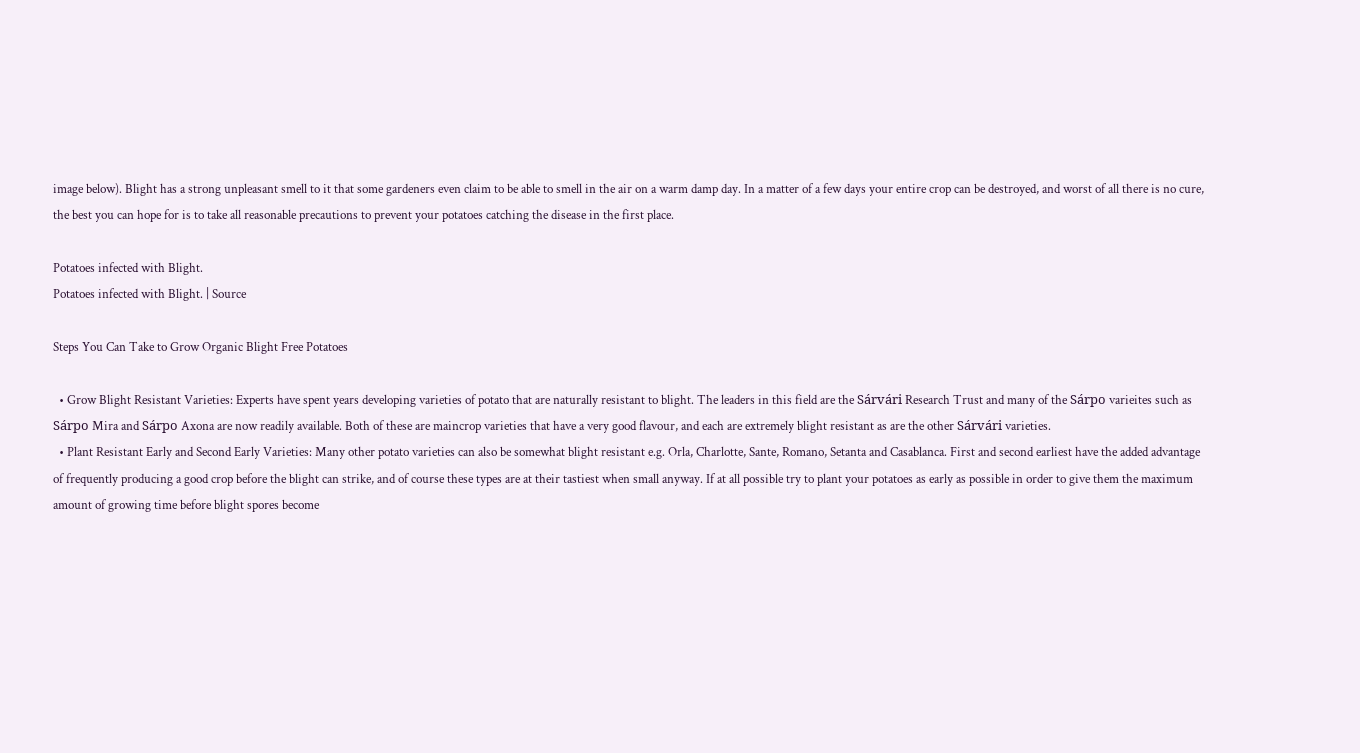image below). Blight has a strong unpleasant smell to it that some gardeners even claim to be able to smell in the air on a warm damp day. In a matter of a few days your entire crop can be destroyed, and worst of all there is no cure, the best you can hope for is to take all reasonable precautions to prevent your potatoes catching the disease in the first place.

Potatoes infected with Blight.
Potatoes infected with Blight. | Source

Steps You Can Take to Grow Organic Blight Free Potatoes

  • Grow Blight Resistant Varieties: Experts have spent years developing varieties of potato that are naturally resistant to blight. The leaders in this field are the Sárvári Research Trust and many of the Sárpo varieites such as Sárpo Mira and Sárpo Axona are now readily available. Both of these are maincrop varieties that have a very good flavour, and each are extremely blight resistant as are the other Sárvári varieties.
  • Plant Resistant Early and Second Early Varieties: Many other potato varieties can also be somewhat blight resistant e.g. Orla, Charlotte, Sante, Romano, Setanta and Casablanca. First and second earliest have the added advantage of frequently producing a good crop before the blight can strike, and of course these types are at their tastiest when small anyway. If at all possible try to plant your potatoes as early as possible in order to give them the maximum amount of growing time before blight spores become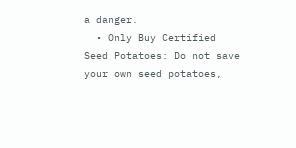a danger.
  • Only Buy Certified Seed Potatoes: Do not save your own seed potatoes,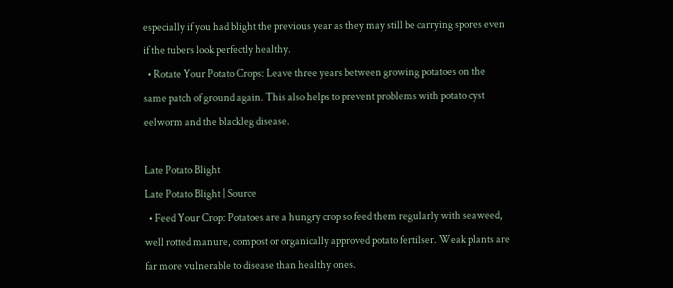especially if you had blight the previous year as they may still be carrying spores even if the tubers look perfectly healthy.
  • Rotate Your Potato Crops: Leave three years between growing potatoes on the same patch of ground again. This also helps to prevent problems with potato cyst eelworm and the blackleg disease.

Late Potato Blight
Late Potato Blight | Source
  • Feed Your Crop: Potatoes are a hungry crop so feed them regularly with seaweed, well rotted manure, compost or organically approved potato fertilser. Weak plants are far more vulnerable to disease than healthy ones.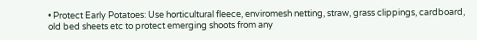• Protect Early Potatoes: Use horticultural fleece, enviromesh netting, straw, grass clippings, cardboard, old bed sheets etc to protect emerging shoots from any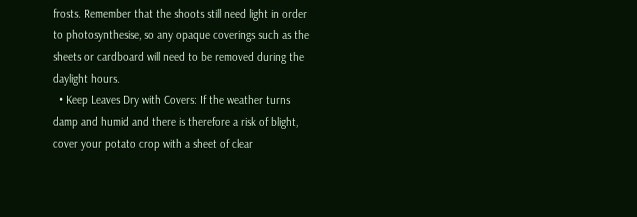frosts. Remember that the shoots still need light in order to photosynthesise, so any opaque coverings such as the sheets or cardboard will need to be removed during the daylight hours.
  • Keep Leaves Dry with Covers: If the weather turns damp and humid and there is therefore a risk of blight, cover your potato crop with a sheet of clear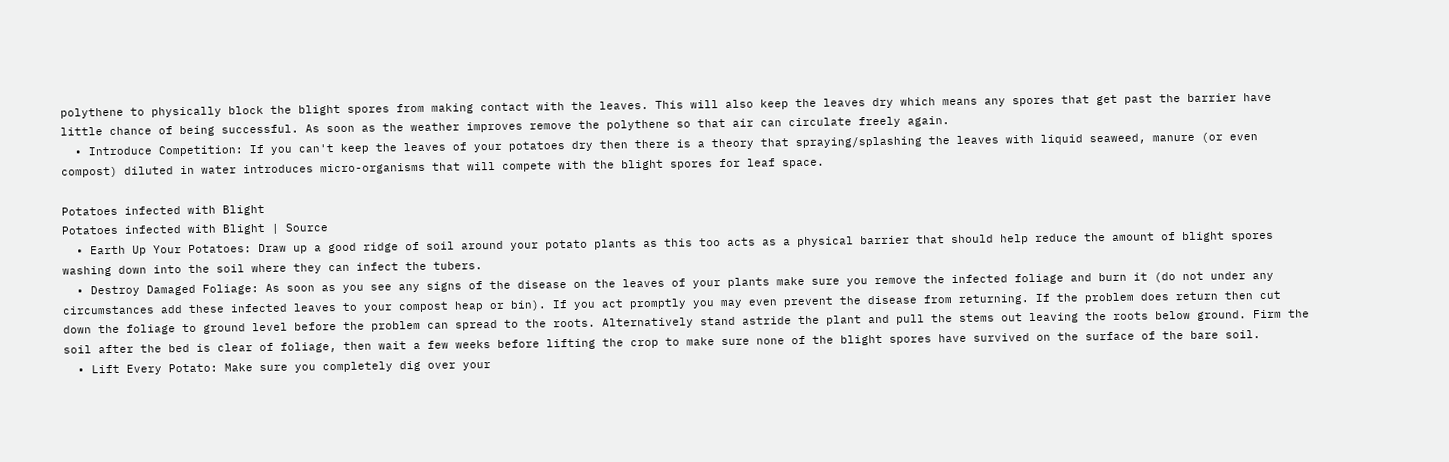polythene to physically block the blight spores from making contact with the leaves. This will also keep the leaves dry which means any spores that get past the barrier have little chance of being successful. As soon as the weather improves remove the polythene so that air can circulate freely again.
  • Introduce Competition: If you can't keep the leaves of your potatoes dry then there is a theory that spraying/splashing the leaves with liquid seaweed, manure (or even compost) diluted in water introduces micro-organisms that will compete with the blight spores for leaf space.

Potatoes infected with Blight
Potatoes infected with Blight | Source
  • Earth Up Your Potatoes: Draw up a good ridge of soil around your potato plants as this too acts as a physical barrier that should help reduce the amount of blight spores washing down into the soil where they can infect the tubers.
  • Destroy Damaged Foliage: As soon as you see any signs of the disease on the leaves of your plants make sure you remove the infected foliage and burn it (do not under any circumstances add these infected leaves to your compost heap or bin). If you act promptly you may even prevent the disease from returning. If the problem does return then cut down the foliage to ground level before the problem can spread to the roots. Alternatively stand astride the plant and pull the stems out leaving the roots below ground. Firm the soil after the bed is clear of foliage, then wait a few weeks before lifting the crop to make sure none of the blight spores have survived on the surface of the bare soil.
  • Lift Every Potato: Make sure you completely dig over your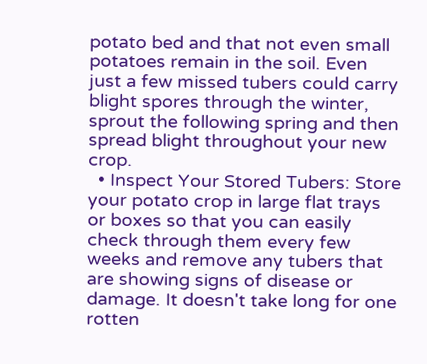potato bed and that not even small potatoes remain in the soil. Even just a few missed tubers could carry blight spores through the winter, sprout the following spring and then spread blight throughout your new crop.
  • Inspect Your Stored Tubers: Store your potato crop in large flat trays or boxes so that you can easily check through them every few weeks and remove any tubers that are showing signs of disease or damage. It doesn't take long for one rotten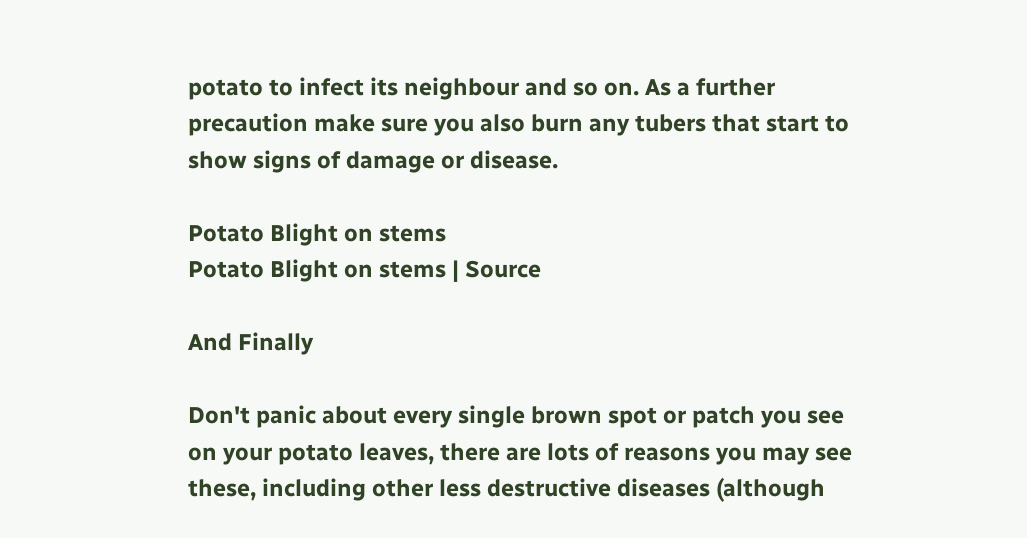potato to infect its neighbour and so on. As a further precaution make sure you also burn any tubers that start to show signs of damage or disease.

Potato Blight on stems
Potato Blight on stems | Source

And Finally

Don't panic about every single brown spot or patch you see on your potato leaves, there are lots of reasons you may see these, including other less destructive diseases (although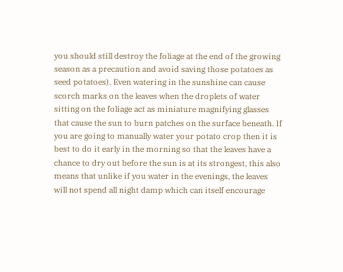you should still destroy the foliage at the end of the growing season as a precaution and avoid saving those potatoes as seed potatoes). Even watering in the sunshine can cause scorch marks on the leaves when the droplets of water sitting on the foliage act as miniature magnifying glasses that cause the sun to burn patches on the surface beneath. If you are going to manually water your potato crop then it is best to do it early in the morning so that the leaves have a chance to dry out before the sun is at its strongest, this also means that unlike if you water in the evenings, the leaves will not spend all night damp which can itself encourage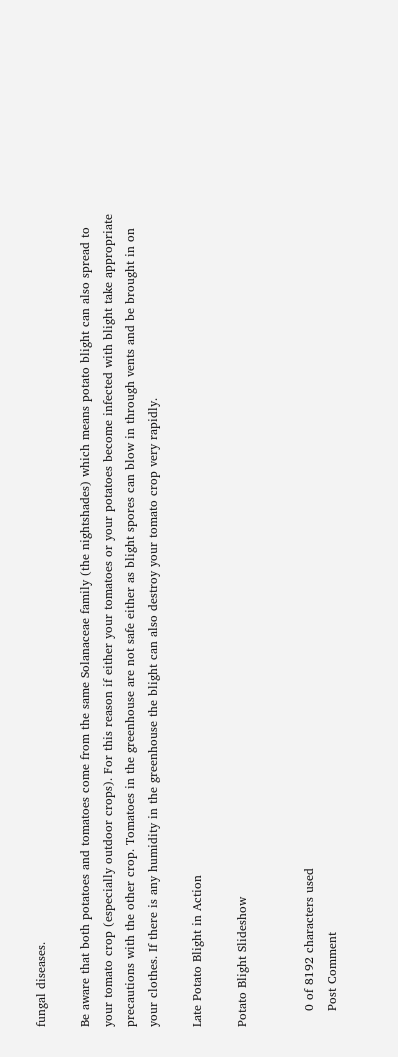fungal diseases.

Be aware that both potatoes and tomatoes come from the same Solanaceae family (the nightshades) which means potato blight can also spread to your tomato crop (especially outdoor crops). For this reason if either your tomatoes or your potatoes become infected with blight take appropriate precautions with the other crop. Tomatoes in the greenhouse are not safe either as blight spores can blow in through vents and be brought in on your clothes. If there is any humidity in the greenhouse the blight can also destroy your tomato crop very rapidly.

Late Potato Blight in Action

Potato Blight Slideshow


    0 of 8192 characters used
    Post Comment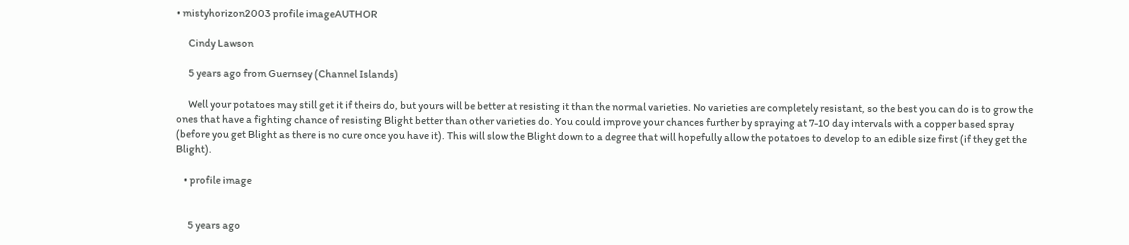• mistyhorizon2003 profile imageAUTHOR

      Cindy Lawson

      5 years ago from Guernsey (Channel Islands)

      Well your potatoes may still get it if theirs do, but yours will be better at resisting it than the normal varieties. No varieties are completely resistant, so the best you can do is to grow the ones that have a fighting chance of resisting Blight better than other varieties do. You could improve your chances further by spraying at 7-10 day intervals with a copper based spray (before you get Blight as there is no cure once you have it). This will slow the Blight down to a degree that will hopefully allow the potatoes to develop to an edible size first (if they get the Blight).

    • profile image


      5 years ago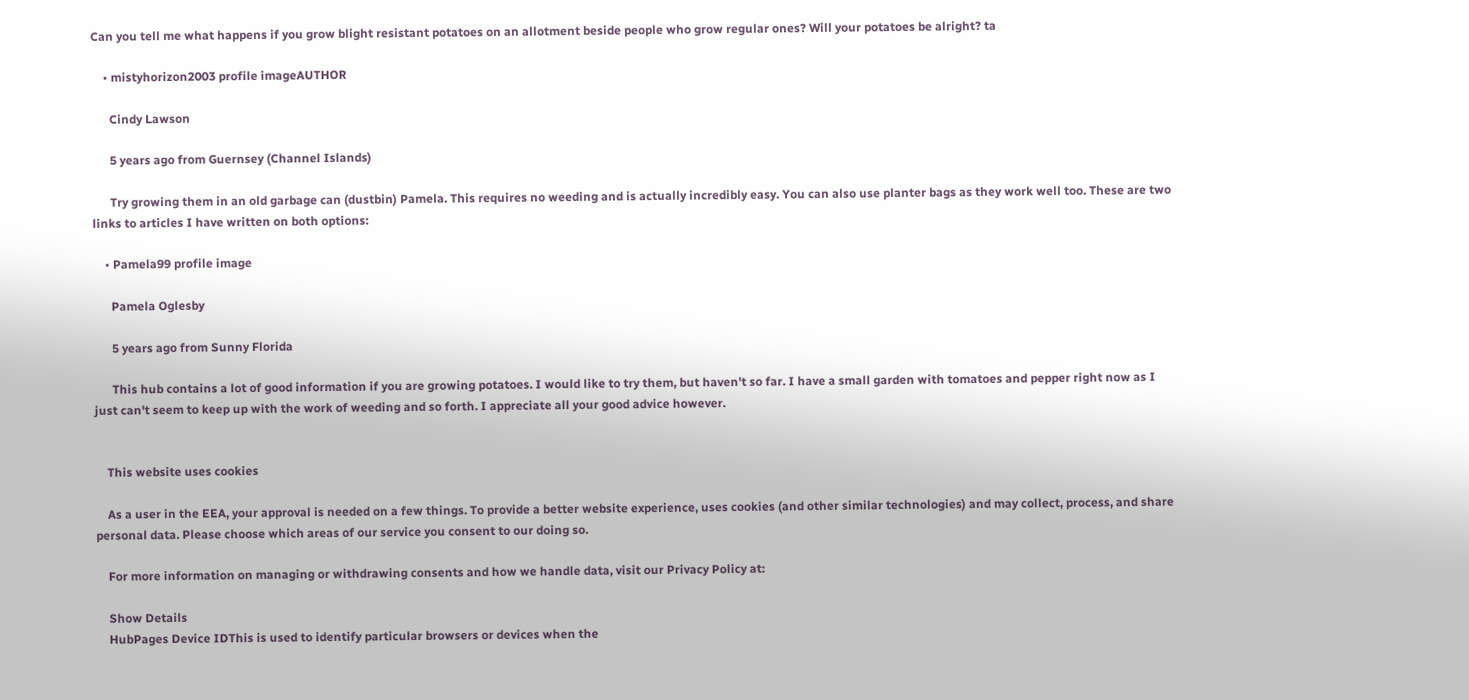Can you tell me what happens if you grow blight resistant potatoes on an allotment beside people who grow regular ones? Will your potatoes be alright? ta

    • mistyhorizon2003 profile imageAUTHOR

      Cindy Lawson

      5 years ago from Guernsey (Channel Islands)

      Try growing them in an old garbage can (dustbin) Pamela. This requires no weeding and is actually incredibly easy. You can also use planter bags as they work well too. These are two links to articles I have written on both options:

    • Pamela99 profile image

      Pamela Oglesby

      5 years ago from Sunny Florida

      This hub contains a lot of good information if you are growing potatoes. I would like to try them, but haven't so far. I have a small garden with tomatoes and pepper right now as I just can't seem to keep up with the work of weeding and so forth. I appreciate all your good advice however.


    This website uses cookies

    As a user in the EEA, your approval is needed on a few things. To provide a better website experience, uses cookies (and other similar technologies) and may collect, process, and share personal data. Please choose which areas of our service you consent to our doing so.

    For more information on managing or withdrawing consents and how we handle data, visit our Privacy Policy at:

    Show Details
    HubPages Device IDThis is used to identify particular browsers or devices when the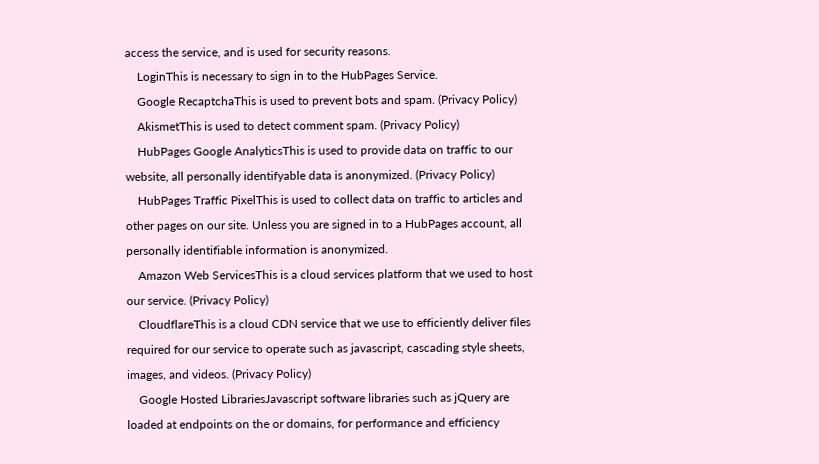access the service, and is used for security reasons.
    LoginThis is necessary to sign in to the HubPages Service.
    Google RecaptchaThis is used to prevent bots and spam. (Privacy Policy)
    AkismetThis is used to detect comment spam. (Privacy Policy)
    HubPages Google AnalyticsThis is used to provide data on traffic to our website, all personally identifyable data is anonymized. (Privacy Policy)
    HubPages Traffic PixelThis is used to collect data on traffic to articles and other pages on our site. Unless you are signed in to a HubPages account, all personally identifiable information is anonymized.
    Amazon Web ServicesThis is a cloud services platform that we used to host our service. (Privacy Policy)
    CloudflareThis is a cloud CDN service that we use to efficiently deliver files required for our service to operate such as javascript, cascading style sheets, images, and videos. (Privacy Policy)
    Google Hosted LibrariesJavascript software libraries such as jQuery are loaded at endpoints on the or domains, for performance and efficiency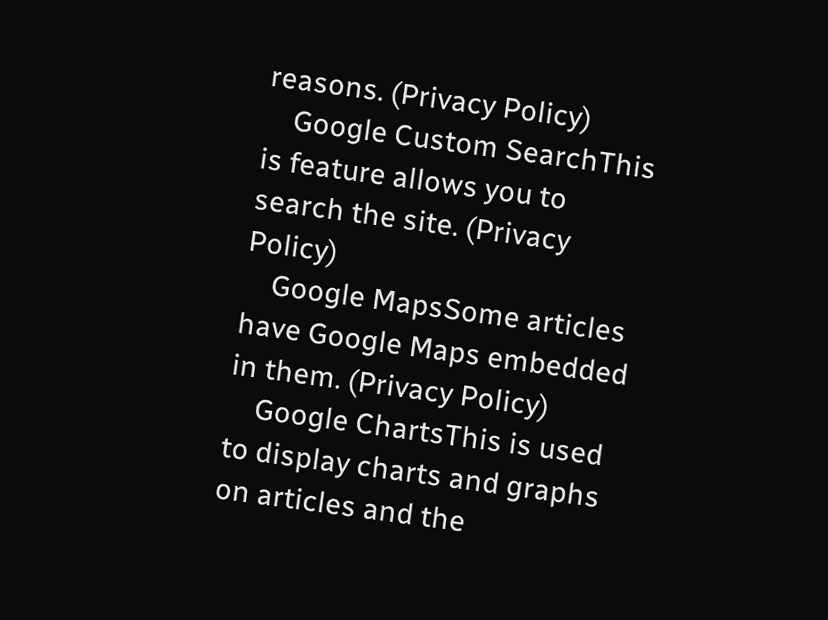reasons. (Privacy Policy)
    Google Custom SearchThis is feature allows you to search the site. (Privacy Policy)
    Google MapsSome articles have Google Maps embedded in them. (Privacy Policy)
    Google ChartsThis is used to display charts and graphs on articles and the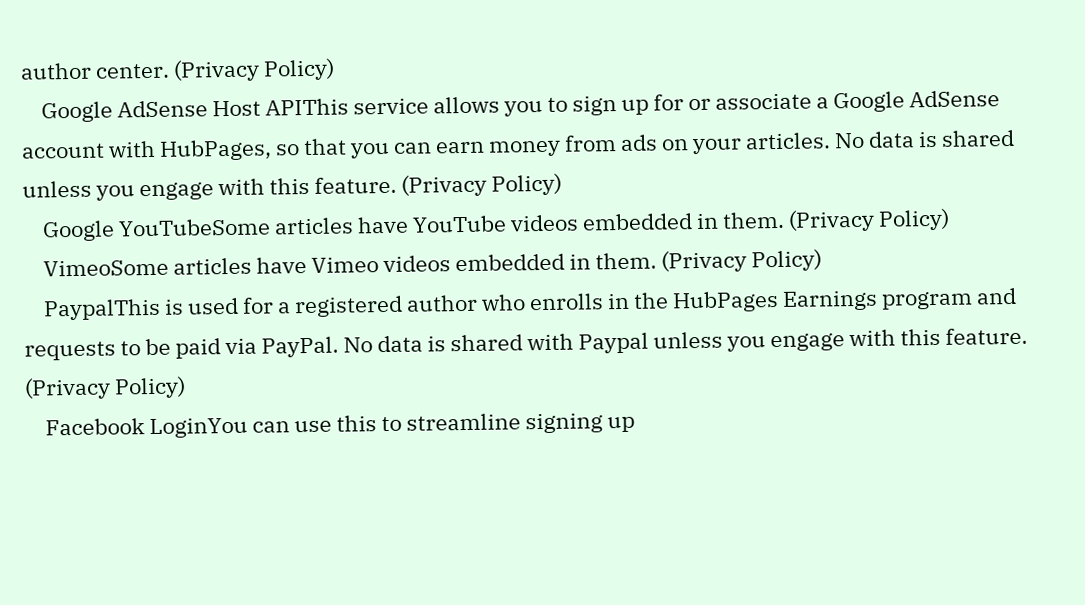author center. (Privacy Policy)
    Google AdSense Host APIThis service allows you to sign up for or associate a Google AdSense account with HubPages, so that you can earn money from ads on your articles. No data is shared unless you engage with this feature. (Privacy Policy)
    Google YouTubeSome articles have YouTube videos embedded in them. (Privacy Policy)
    VimeoSome articles have Vimeo videos embedded in them. (Privacy Policy)
    PaypalThis is used for a registered author who enrolls in the HubPages Earnings program and requests to be paid via PayPal. No data is shared with Paypal unless you engage with this feature. (Privacy Policy)
    Facebook LoginYou can use this to streamline signing up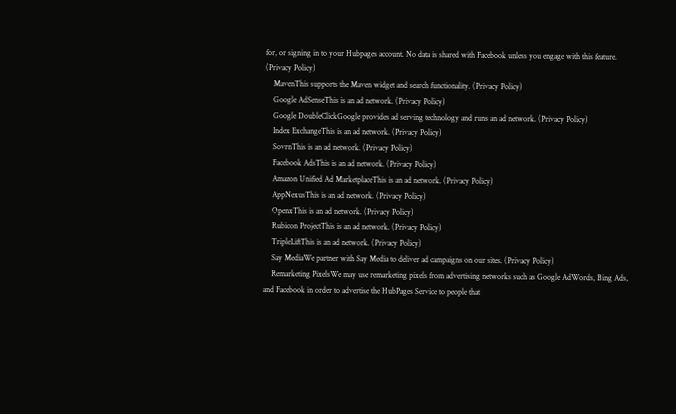for, or signing in to your Hubpages account. No data is shared with Facebook unless you engage with this feature. (Privacy Policy)
    MavenThis supports the Maven widget and search functionality. (Privacy Policy)
    Google AdSenseThis is an ad network. (Privacy Policy)
    Google DoubleClickGoogle provides ad serving technology and runs an ad network. (Privacy Policy)
    Index ExchangeThis is an ad network. (Privacy Policy)
    SovrnThis is an ad network. (Privacy Policy)
    Facebook AdsThis is an ad network. (Privacy Policy)
    Amazon Unified Ad MarketplaceThis is an ad network. (Privacy Policy)
    AppNexusThis is an ad network. (Privacy Policy)
    OpenxThis is an ad network. (Privacy Policy)
    Rubicon ProjectThis is an ad network. (Privacy Policy)
    TripleLiftThis is an ad network. (Privacy Policy)
    Say MediaWe partner with Say Media to deliver ad campaigns on our sites. (Privacy Policy)
    Remarketing PixelsWe may use remarketing pixels from advertising networks such as Google AdWords, Bing Ads, and Facebook in order to advertise the HubPages Service to people that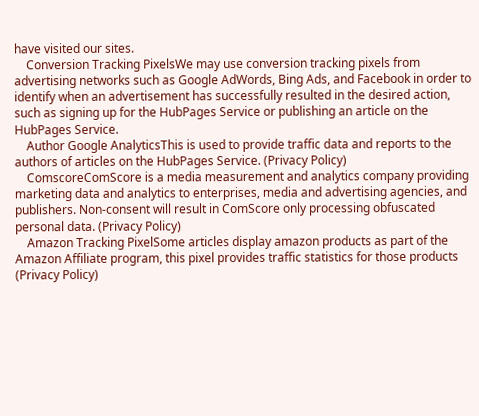have visited our sites.
    Conversion Tracking PixelsWe may use conversion tracking pixels from advertising networks such as Google AdWords, Bing Ads, and Facebook in order to identify when an advertisement has successfully resulted in the desired action, such as signing up for the HubPages Service or publishing an article on the HubPages Service.
    Author Google AnalyticsThis is used to provide traffic data and reports to the authors of articles on the HubPages Service. (Privacy Policy)
    ComscoreComScore is a media measurement and analytics company providing marketing data and analytics to enterprises, media and advertising agencies, and publishers. Non-consent will result in ComScore only processing obfuscated personal data. (Privacy Policy)
    Amazon Tracking PixelSome articles display amazon products as part of the Amazon Affiliate program, this pixel provides traffic statistics for those products (Privacy Policy)